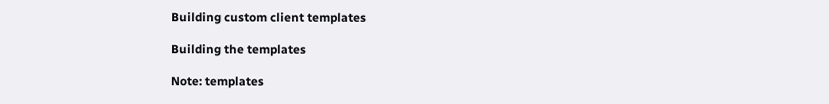Building custom client templates

Building the templates

Note: templates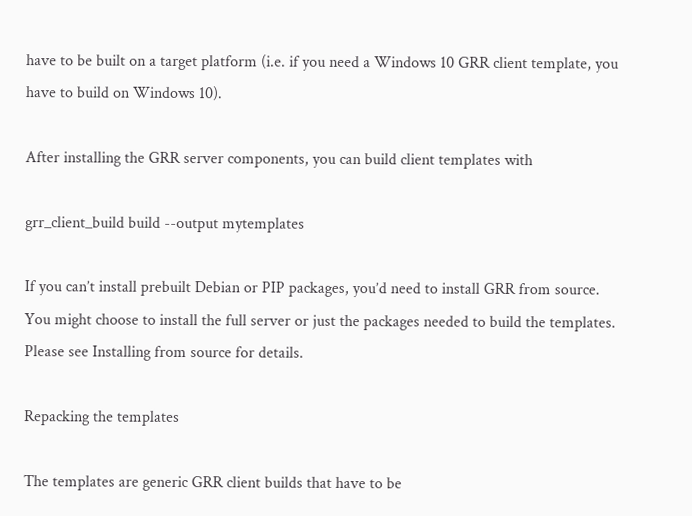have to be built on a target platform (i.e. if you need a Windows 10 GRR client template, you have to build on Windows 10).

After installing the GRR server components, you can build client templates with

grr_client_build build --output mytemplates

If you can’t install prebuilt Debian or PIP packages, you’d need to install GRR from source. You might choose to install the full server or just the packages needed to build the templates. Please see Installing from source for details.

Repacking the templates

The templates are generic GRR client builds that have to be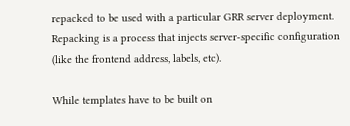repacked to be used with a particular GRR server deployment. Repacking is a process that injects server-specific configuration (like the frontend address, labels, etc).

While templates have to be built on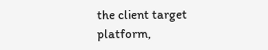the client target platform,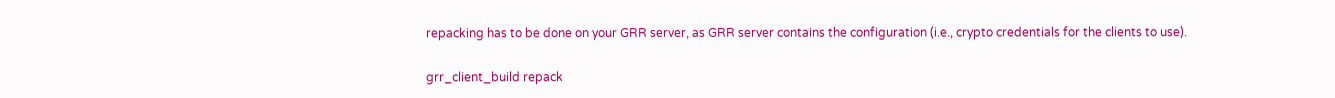repacking has to be done on your GRR server, as GRR server contains the configuration (i.e., crypto credentials for the clients to use).

grr_client_build repack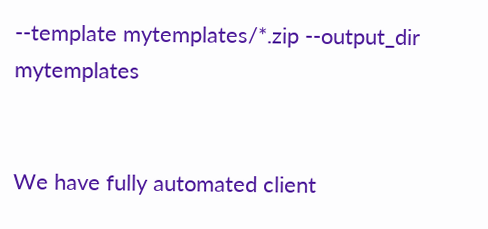--template mytemplates/*.zip --output_dir mytemplates


We have fully automated client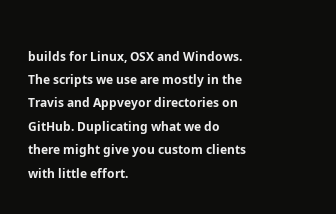builds for Linux, OSX and Windows. The scripts we use are mostly in the Travis and Appveyor directories on GitHub. Duplicating what we do there might give you custom clients with little effort.